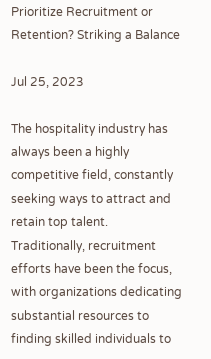Prioritize Recruitment or Retention? Striking a Balance

Jul 25, 2023

The hospitality industry has always been a highly competitive field, constantly seeking ways to attract and retain top talent. Traditionally, recruitment efforts have been the focus, with organizations dedicating substantial resources to finding skilled individuals to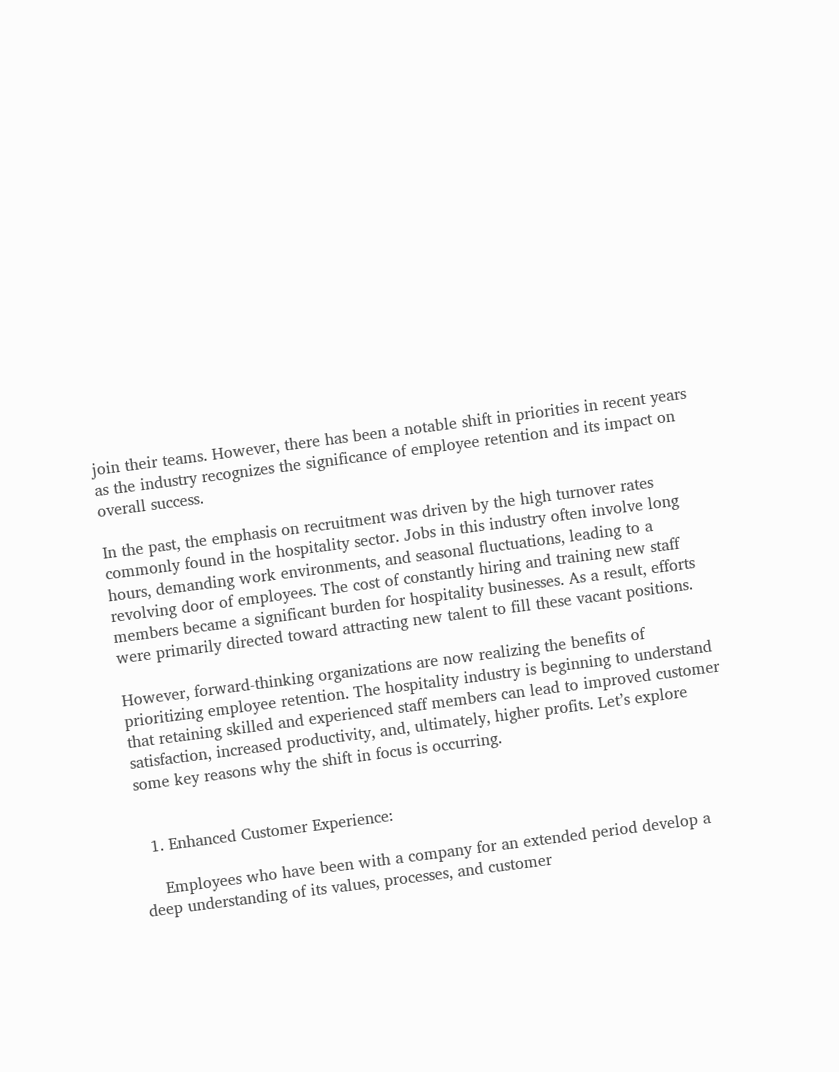join their teams. However, there has been a notable shift in priorities in recent years as the industry recognizes the significance of employee retention and its impact on overall success.

In the past, the emphasis on recruitment was driven by the high turnover rates commonly found in the hospitality sector. Jobs in this industry often involve long hours, demanding work environments, and seasonal fluctuations, leading to a revolving door of employees. The cost of constantly hiring and training new staff members became a significant burden for hospitality businesses. As a result, efforts were primarily directed toward attracting new talent to fill these vacant positions.

However, forward-thinking organizations are now realizing the benefits of prioritizing employee retention. The hospitality industry is beginning to understand that retaining skilled and experienced staff members can lead to improved customer satisfaction, increased productivity, and, ultimately, higher profits. Let’s explore some key reasons why the shift in focus is occurring.


  1. Enhanced Customer Experience:

    Employees who have been with a company for an extended period develop a deep understanding of its values, processes, and customer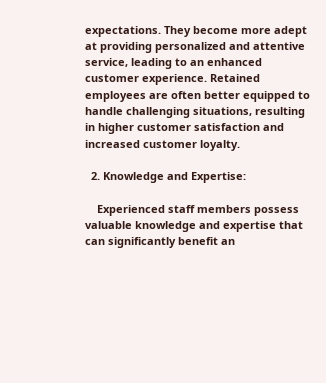expectations. They become more adept at providing personalized and attentive service, leading to an enhanced customer experience. Retained employees are often better equipped to handle challenging situations, resulting in higher customer satisfaction and increased customer loyalty.

  2. Knowledge and Expertise:

    Experienced staff members possess valuable knowledge and expertise that can significantly benefit an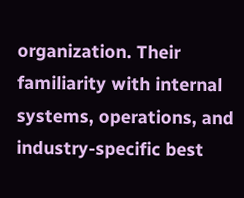organization. Their familiarity with internal systems, operations, and industry-specific best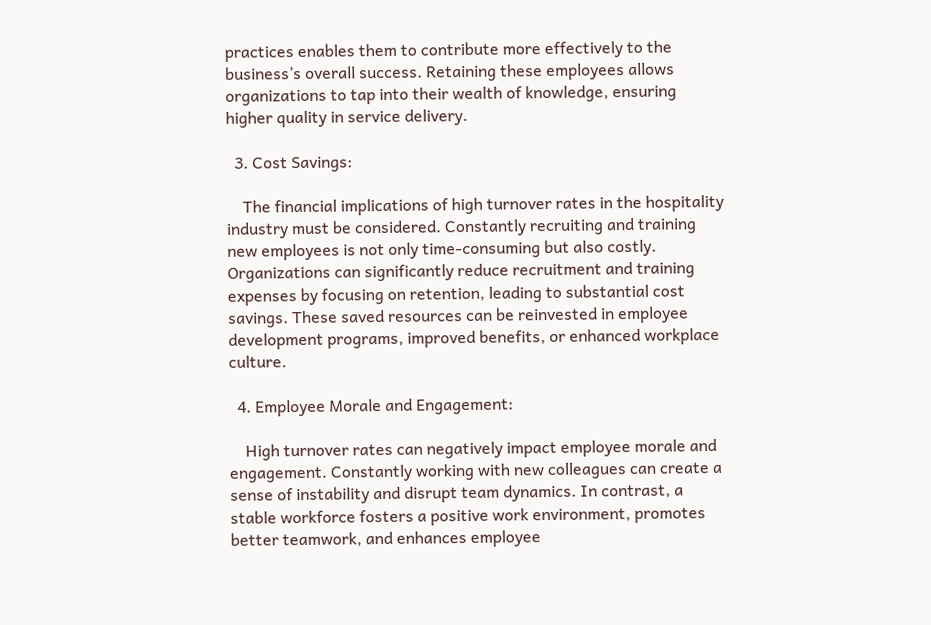practices enables them to contribute more effectively to the business’s overall success. Retaining these employees allows organizations to tap into their wealth of knowledge, ensuring higher quality in service delivery.

  3. Cost Savings:

    The financial implications of high turnover rates in the hospitality industry must be considered. Constantly recruiting and training new employees is not only time-consuming but also costly. Organizations can significantly reduce recruitment and training expenses by focusing on retention, leading to substantial cost savings. These saved resources can be reinvested in employee development programs, improved benefits, or enhanced workplace culture.

  4. Employee Morale and Engagement:

    High turnover rates can negatively impact employee morale and engagement. Constantly working with new colleagues can create a sense of instability and disrupt team dynamics. In contrast, a stable workforce fosters a positive work environment, promotes better teamwork, and enhances employee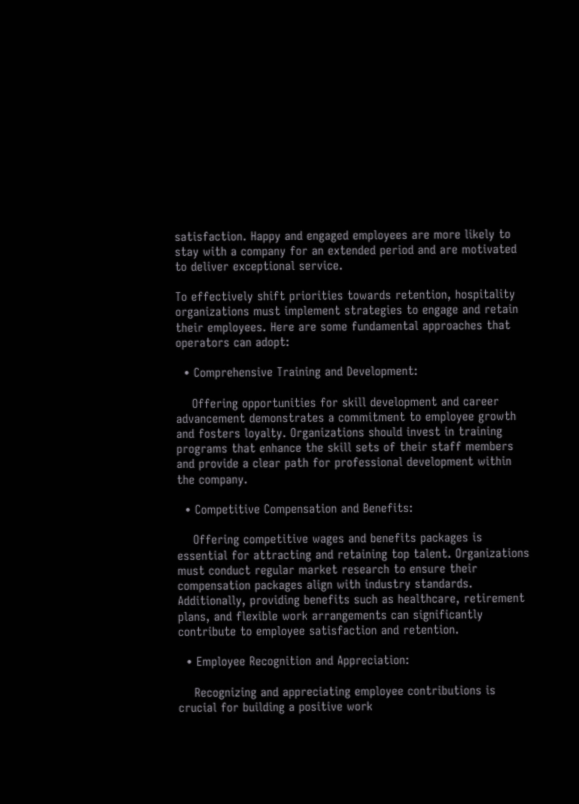satisfaction. Happy and engaged employees are more likely to stay with a company for an extended period and are motivated to deliver exceptional service.

To effectively shift priorities towards retention, hospitality organizations must implement strategies to engage and retain their employees. Here are some fundamental approaches that operators can adopt:

  • Comprehensive Training and Development:

    Offering opportunities for skill development and career advancement demonstrates a commitment to employee growth and fosters loyalty. Organizations should invest in training programs that enhance the skill sets of their staff members and provide a clear path for professional development within the company.

  • Competitive Compensation and Benefits:

    Offering competitive wages and benefits packages is essential for attracting and retaining top talent. Organizations must conduct regular market research to ensure their compensation packages align with industry standards. Additionally, providing benefits such as healthcare, retirement plans, and flexible work arrangements can significantly contribute to employee satisfaction and retention.

  • Employee Recognition and Appreciation:

    Recognizing and appreciating employee contributions is crucial for building a positive work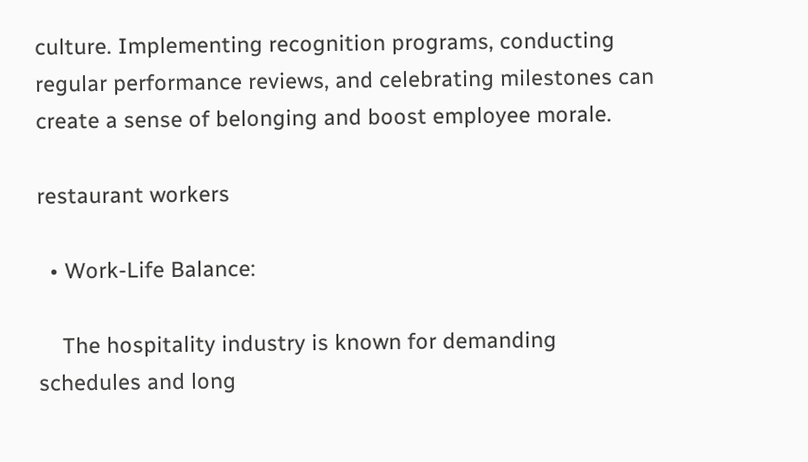culture. Implementing recognition programs, conducting regular performance reviews, and celebrating milestones can create a sense of belonging and boost employee morale.

restaurant workers

  • Work-Life Balance:

    The hospitality industry is known for demanding schedules and long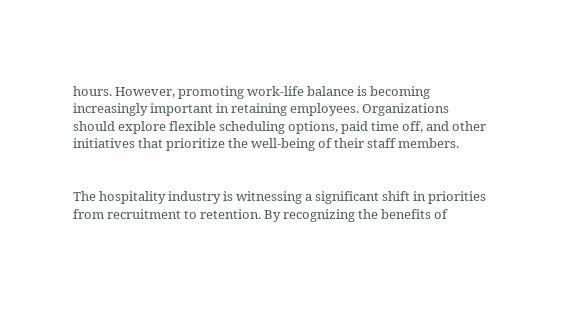hours. However, promoting work-life balance is becoming increasingly important in retaining employees. Organizations should explore flexible scheduling options, paid time off, and other initiatives that prioritize the well-being of their staff members.


The hospitality industry is witnessing a significant shift in priorities from recruitment to retention. By recognizing the benefits of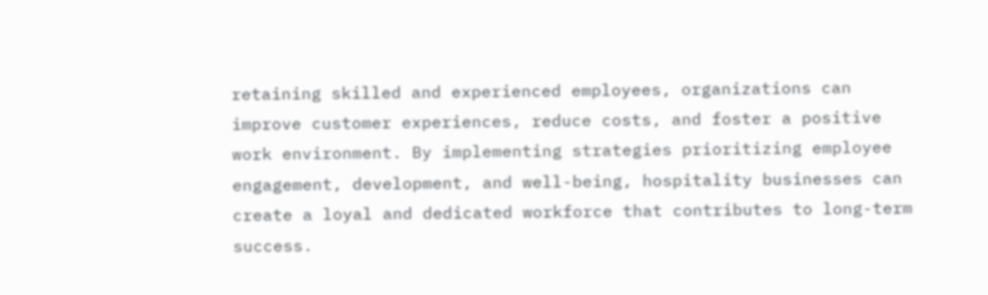retaining skilled and experienced employees, organizations can improve customer experiences, reduce costs, and foster a positive work environment. By implementing strategies prioritizing employee engagement, development, and well-being, hospitality businesses can create a loyal and dedicated workforce that contributes to long-term success.